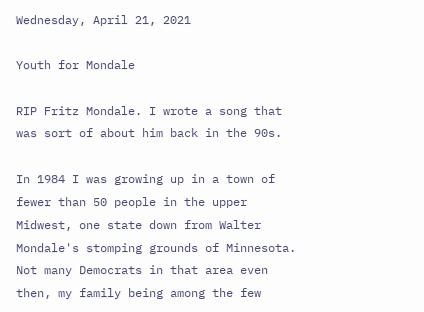Wednesday, April 21, 2021

Youth for Mondale

RIP Fritz Mondale. I wrote a song that was sort of about him back in the 90s.

In 1984 I was growing up in a town of fewer than 50 people in the upper Midwest, one state down from Walter Mondale's stomping grounds of Minnesota. Not many Democrats in that area even then, my family being among the few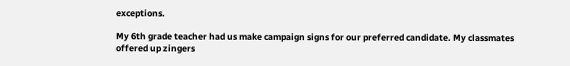exceptions.

My 6th grade teacher had us make campaign signs for our preferred candidate. My classmates offered up zingers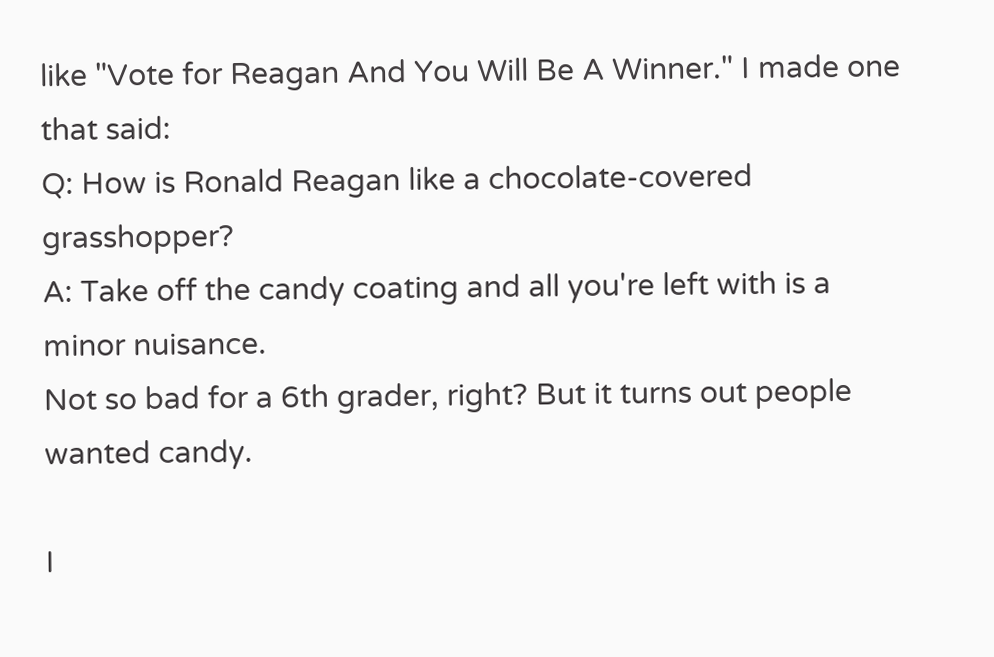like "Vote for Reagan And You Will Be A Winner." I made one that said:
Q: How is Ronald Reagan like a chocolate-covered grasshopper?
A: Take off the candy coating and all you're left with is a minor nuisance.
Not so bad for a 6th grader, right? But it turns out people wanted candy.

I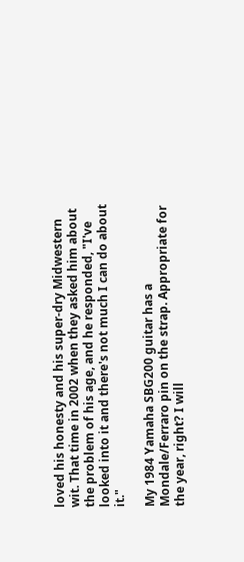loved his honesty and his super-dry Midwestern wit. That time in 2002 when they asked him about the problem of his age, and he responded, "I've looked into it and there's not much I can do about it."

My 1984 Yamaha SBG200 guitar has a Mondale/Ferraro pin on the strap. Appropriate for the year, right? I will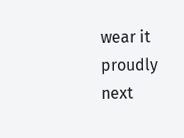wear it proudly next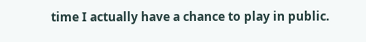time I actually have a chance to play in public.